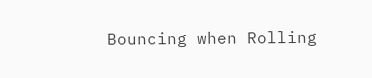Bouncing when Rolling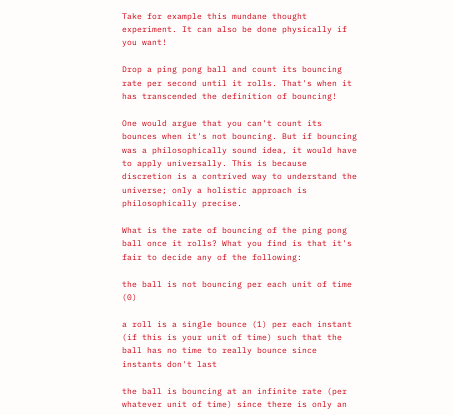Take for example this mundane thought experiment. It can also be done physically if you want!

Drop a ping pong ball and count its bouncing rate per second until it rolls. That's when it has transcended the definition of bouncing!

One would argue that you can't count its bounces when it's not bouncing. But if bouncing was a philosophically sound idea, it would have to apply universally. This is because discretion is a contrived way to understand the universe; only a holistic approach is philosophically precise.

What is the rate of bouncing of the ping pong ball once it rolls? What you find is that it's fair to decide any of the following:

the ball is not bouncing per each unit of time (0)

a roll is a single bounce (1) per each instant (if this is your unit of time) such that the ball has no time to really bounce since instants don't last

the ball is bouncing at an infinite rate (per whatever unit of time) since there is only an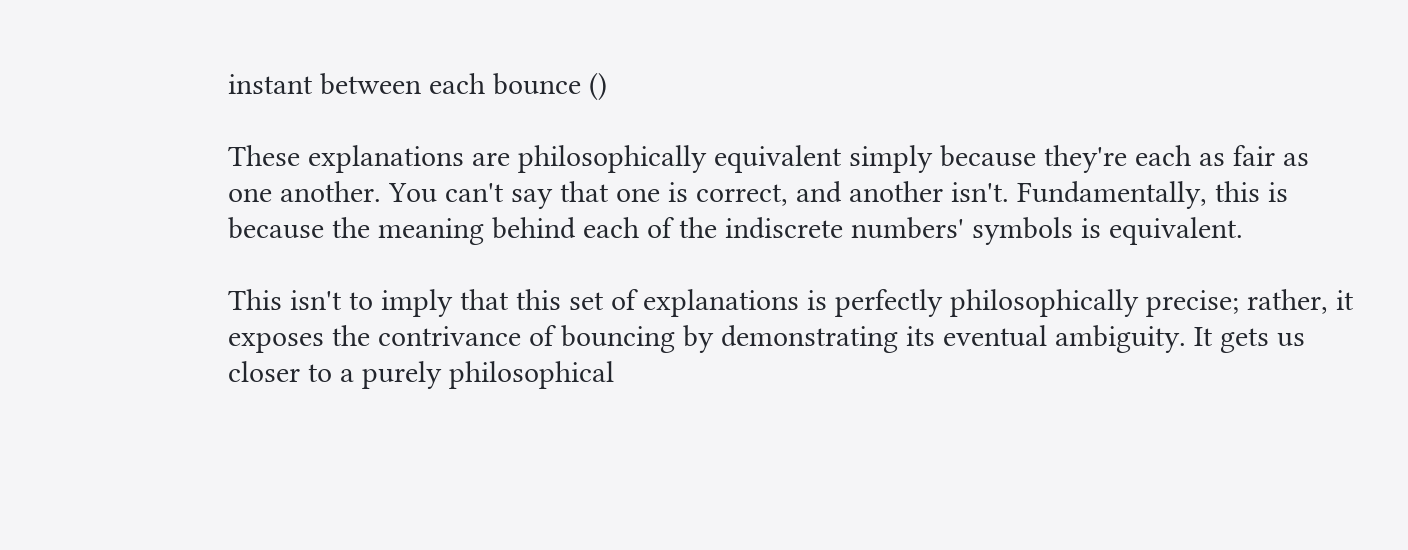instant between each bounce ()

These explanations are philosophically equivalent simply because they're each as fair as one another. You can't say that one is correct, and another isn't. Fundamentally, this is because the meaning behind each of the indiscrete numbers' symbols is equivalent.

This isn't to imply that this set of explanations is perfectly philosophically precise; rather, it exposes the contrivance of bouncing by demonstrating its eventual ambiguity. It gets us closer to a purely philosophical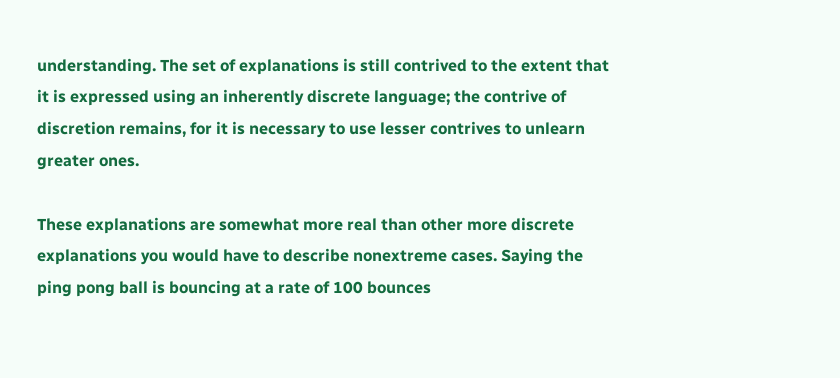understanding. The set of explanations is still contrived to the extent that it is expressed using an inherently discrete language; the contrive of discretion remains, for it is necessary to use lesser contrives to unlearn greater ones.

These explanations are somewhat more real than other more discrete explanations you would have to describe nonextreme cases. Saying the ping pong ball is bouncing at a rate of 100 bounces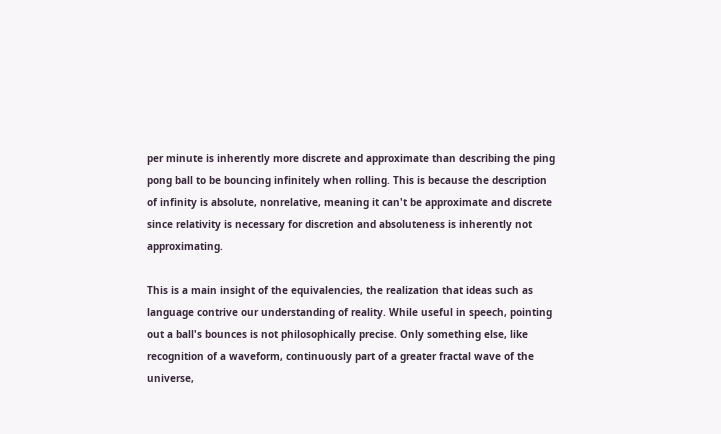per minute is inherently more discrete and approximate than describing the ping pong ball to be bouncing infinitely when rolling. This is because the description of infinity is absolute, nonrelative, meaning it can't be approximate and discrete since relativity is necessary for discretion and absoluteness is inherently not approximating.

This is a main insight of the equivalencies, the realization that ideas such as language contrive our understanding of reality. While useful in speech, pointing out a ball's bounces is not philosophically precise. Only something else, like recognition of a waveform, continuously part of a greater fractal wave of the universe,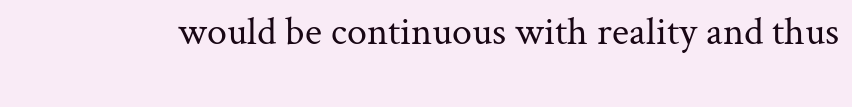would be continuous with reality and thus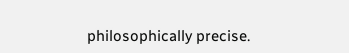philosophically precise.